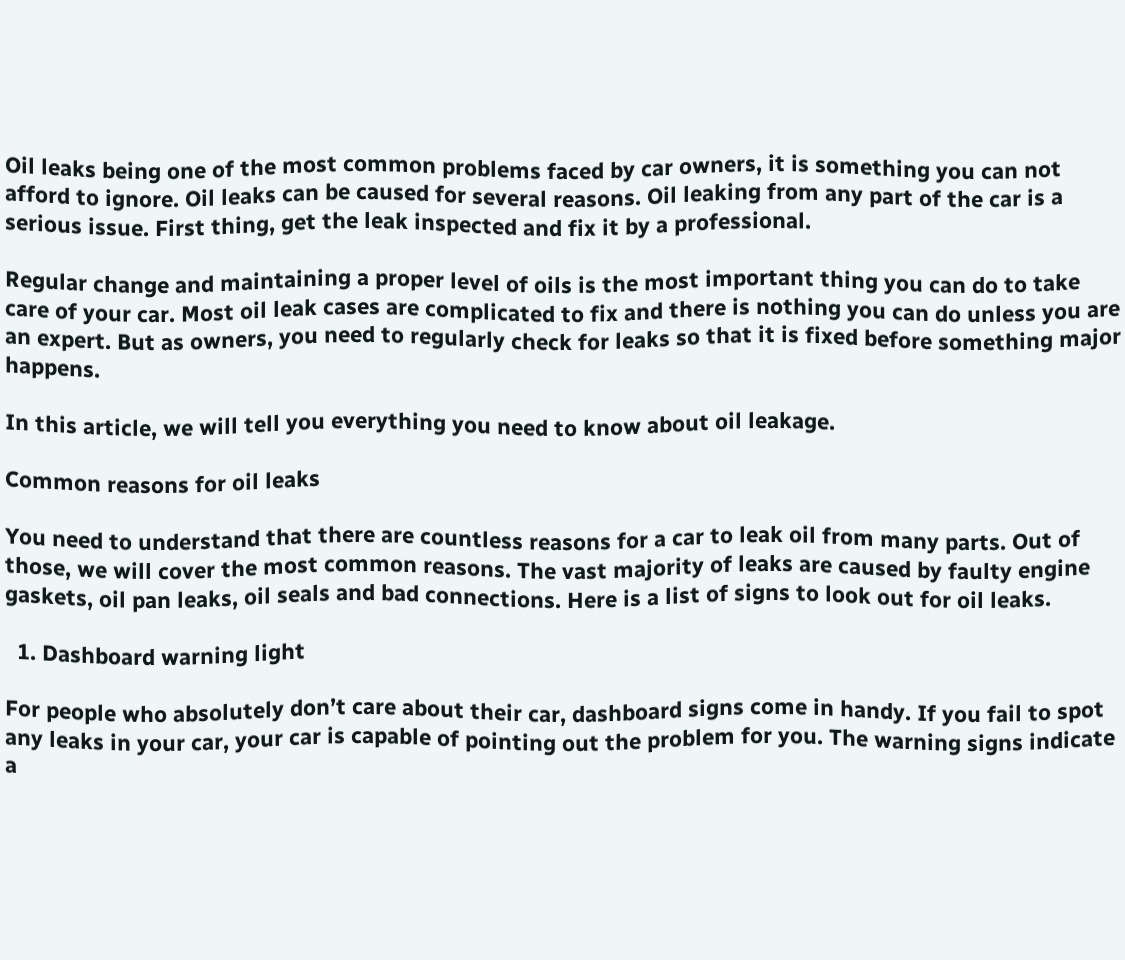Oil leaks being one of the most common problems faced by car owners, it is something you can not afford to ignore. Oil leaks can be caused for several reasons. Oil leaking from any part of the car is a serious issue. First thing, get the leak inspected and fix it by a professional.

Regular change and maintaining a proper level of oils is the most important thing you can do to take care of your car. Most oil leak cases are complicated to fix and there is nothing you can do unless you are an expert. But as owners, you need to regularly check for leaks so that it is fixed before something major happens.

In this article, we will tell you everything you need to know about oil leakage.

Common reasons for oil leaks

You need to understand that there are countless reasons for a car to leak oil from many parts. Out of those, we will cover the most common reasons. The vast majority of leaks are caused by faulty engine gaskets, oil pan leaks, oil seals and bad connections. Here is a list of signs to look out for oil leaks.

  1. Dashboard warning light

For people who absolutely don’t care about their car, dashboard signs come in handy. If you fail to spot any leaks in your car, your car is capable of pointing out the problem for you. The warning signs indicate a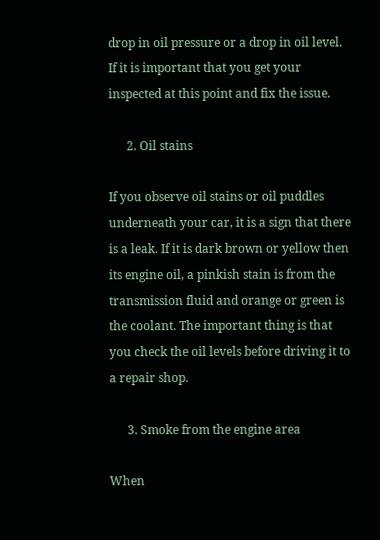drop in oil pressure or a drop in oil level. If it is important that you get your inspected at this point and fix the issue.

      2. Oil stains

If you observe oil stains or oil puddles underneath your car, it is a sign that there is a leak. If it is dark brown or yellow then its engine oil, a pinkish stain is from the transmission fluid and orange or green is the coolant. The important thing is that you check the oil levels before driving it to a repair shop.

      3. Smoke from the engine area

When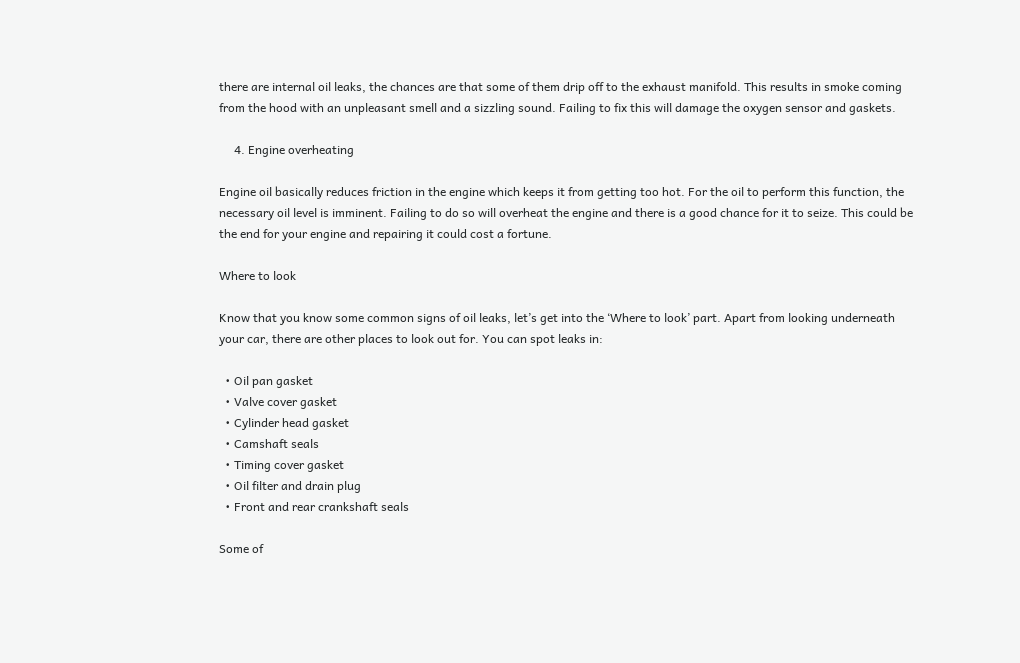there are internal oil leaks, the chances are that some of them drip off to the exhaust manifold. This results in smoke coming from the hood with an unpleasant smell and a sizzling sound. Failing to fix this will damage the oxygen sensor and gaskets.

     4. Engine overheating

Engine oil basically reduces friction in the engine which keeps it from getting too hot. For the oil to perform this function, the necessary oil level is imminent. Failing to do so will overheat the engine and there is a good chance for it to seize. This could be the end for your engine and repairing it could cost a fortune.

Where to look

Know that you know some common signs of oil leaks, let’s get into the ‘Where to look’ part. Apart from looking underneath your car, there are other places to look out for. You can spot leaks in:

  • Oil pan gasket
  • Valve cover gasket
  • Cylinder head gasket
  • Camshaft seals
  • Timing cover gasket
  • Oil filter and drain plug
  • Front and rear crankshaft seals

Some of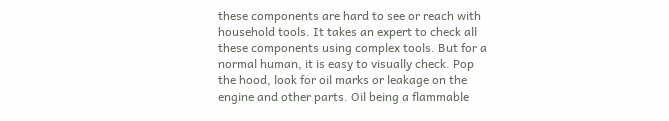these components are hard to see or reach with household tools. It takes an expert to check all these components using complex tools. But for a normal human, it is easy to visually check. Pop the hood, look for oil marks or leakage on the engine and other parts. Oil being a flammable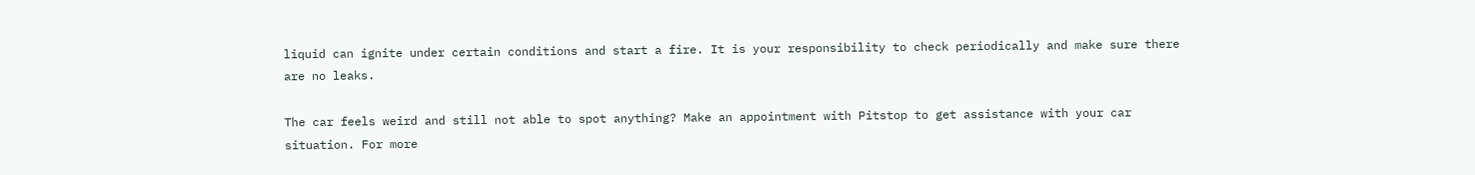liquid can ignite under certain conditions and start a fire. It is your responsibility to check periodically and make sure there are no leaks.

The car feels weird and still not able to spot anything? Make an appointment with Pitstop to get assistance with your car situation. For more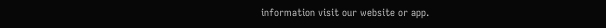information visit our website or app.